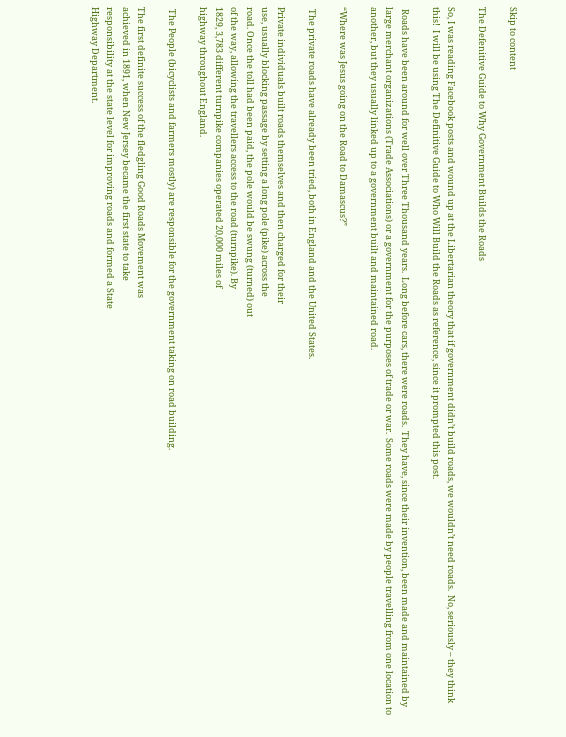Skip to content

The Defenitive Guide to Why Government Builds the Roads

So, I was reading Facebook posts and wound up at the Libertarian theory that if government didn’t build roads, we wouldn’t need roads.  No, seriously – they think this!  I will be using The Definitive Guide to Who Will Build the Roads as reference, since it prompted this post.

 Roads have been around for well over Three Thousand years.  Long before cars, there were roads.  They have, since their invention, been made and maintained by large merchant organizations (Trade Associations) or a government for the purposes of trade or war.  Some roads were made by people travelling from one location to another, but they usually linked up to a government built and maintained road.

“Where was Jesus going on the Road to Damascus?”

 The private roads have already been tried, both in England and the United States.

Private individuals built roads themselves and then charged for their
use, usually blocking passage by setting a long pole (pike) across the
road. Once the toll had been paid, the pole would be swung (turned) out
of the way, allowing the travellers access to the road (turnpike). By
1829, 3,783 different turnpike companies operated 20,000 miles of
highway throughout England.

 The People (bicyclists and farmers mostly) are responsible for the government taking on road building.

The first definite success of the fledgling Good Roads Movement was
achieved in 1891, when New Jersey became the first state to take
responsibility at the state level for improving roads and formed a State
Highway Department.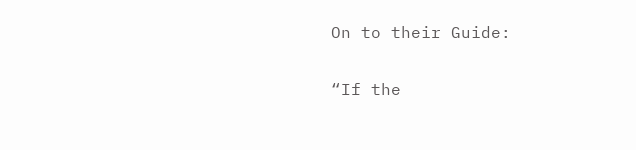On to their Guide:

“If the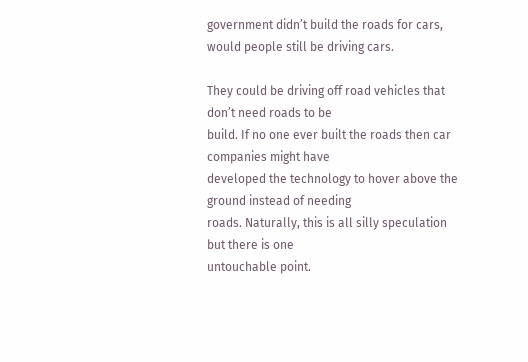government didn’t build the roads for cars, would people still be driving cars.

They could be driving off road vehicles that don’t need roads to be
build. If no one ever built the roads then car companies might have
developed the technology to hover above the ground instead of needing
roads. Naturally, this is all silly speculation but there is one
untouchable point.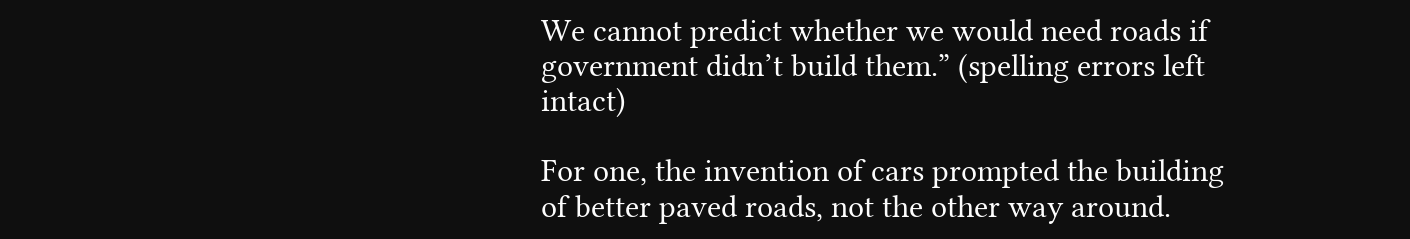We cannot predict whether we would need roads if government didn’t build them.” (spelling errors left intact)

For one, the invention of cars prompted the building of better paved roads, not the other way around.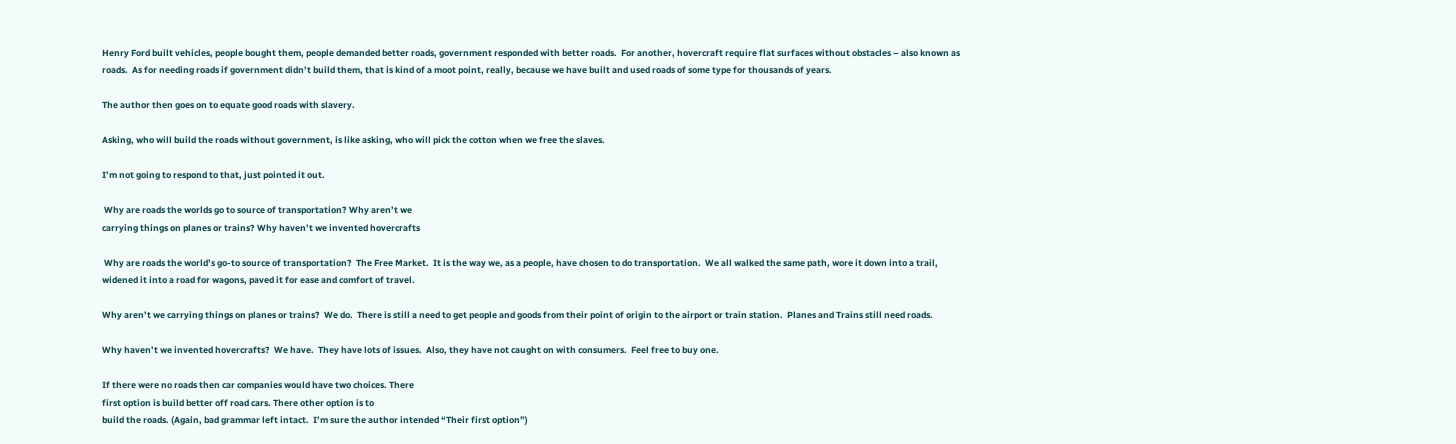Henry Ford built vehicles, people bought them, people demanded better roads, government responded with better roads.  For another, hovercraft require flat surfaces without obstacles – also known as roads.  As for needing roads if government didn’t build them, that is kind of a moot point, really, because we have built and used roads of some type for thousands of years.

The author then goes on to equate good roads with slavery.

Asking, who will build the roads without government, is like asking, who will pick the cotton when we free the slaves.

I’m not going to respond to that, just pointed it out.

 Why are roads the worlds go to source of transportation? Why aren’t we
carrying things on planes or trains? Why haven’t we invented hovercrafts

 Why are roads the world’s go-to source of transportation?  The Free Market.  It is the way we, as a people, have chosen to do transportation.  We all walked the same path, wore it down into a trail, widened it into a road for wagons, paved it for ease and comfort of travel.

Why aren’t we carrying things on planes or trains?  We do.  There is still a need to get people and goods from their point of origin to the airport or train station.  Planes and Trains still need roads.

Why haven’t we invented hovercrafts?  We have.  They have lots of issues.  Also, they have not caught on with consumers.  Feel free to buy one.

If there were no roads then car companies would have two choices. There
first option is build better off road cars. There other option is to
build the roads. (Again, bad grammar left intact.  I’m sure the author intended “Their first option”)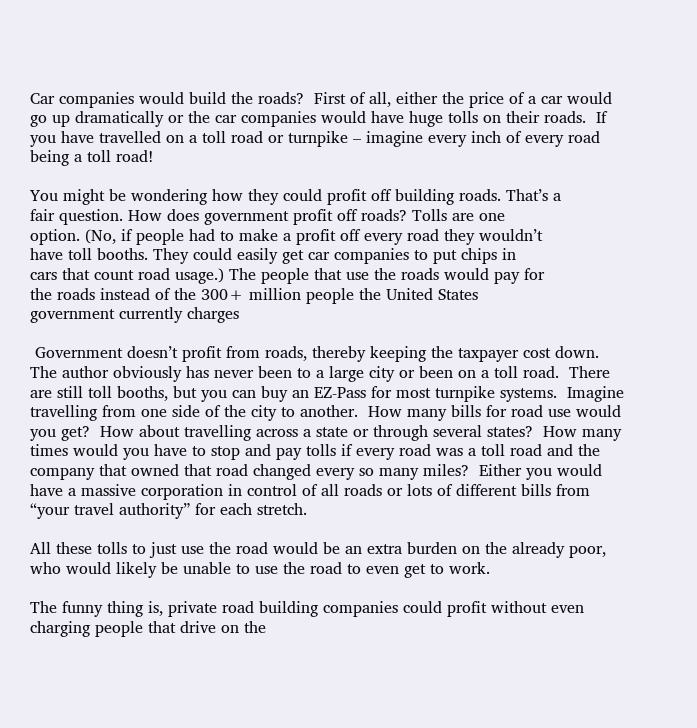Car companies would build the roads?  First of all, either the price of a car would go up dramatically or the car companies would have huge tolls on their roads.  If you have travelled on a toll road or turnpike – imagine every inch of every road being a toll road!

You might be wondering how they could profit off building roads. That’s a
fair question. How does government profit off roads? Tolls are one
option. (No, if people had to make a profit off every road they wouldn’t
have toll booths. They could easily get car companies to put chips in
cars that count road usage.) The people that use the roads would pay for
the roads instead of the 300+ million people the United States
government currently charges

 Government doesn’t profit from roads, thereby keeping the taxpayer cost down.  The author obviously has never been to a large city or been on a toll road.  There are still toll booths, but you can buy an EZ-Pass for most turnpike systems.  Imagine travelling from one side of the city to another.  How many bills for road use would you get?  How about travelling across a state or through several states?  How many times would you have to stop and pay tolls if every road was a toll road and the company that owned that road changed every so many miles?  Either you would have a massive corporation in control of all roads or lots of different bills from “your travel authority” for each stretch.

All these tolls to just use the road would be an extra burden on the already poor, who would likely be unable to use the road to even get to work.

The funny thing is, private road building companies could profit without even charging people that drive on the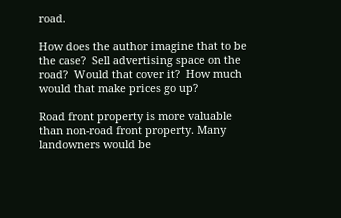road.

How does the author imagine that to be the case?  Sell advertising space on the road?  Would that cover it?  How much would that make prices go up?

Road front property is more valuable than non-road front property. Many
landowners would be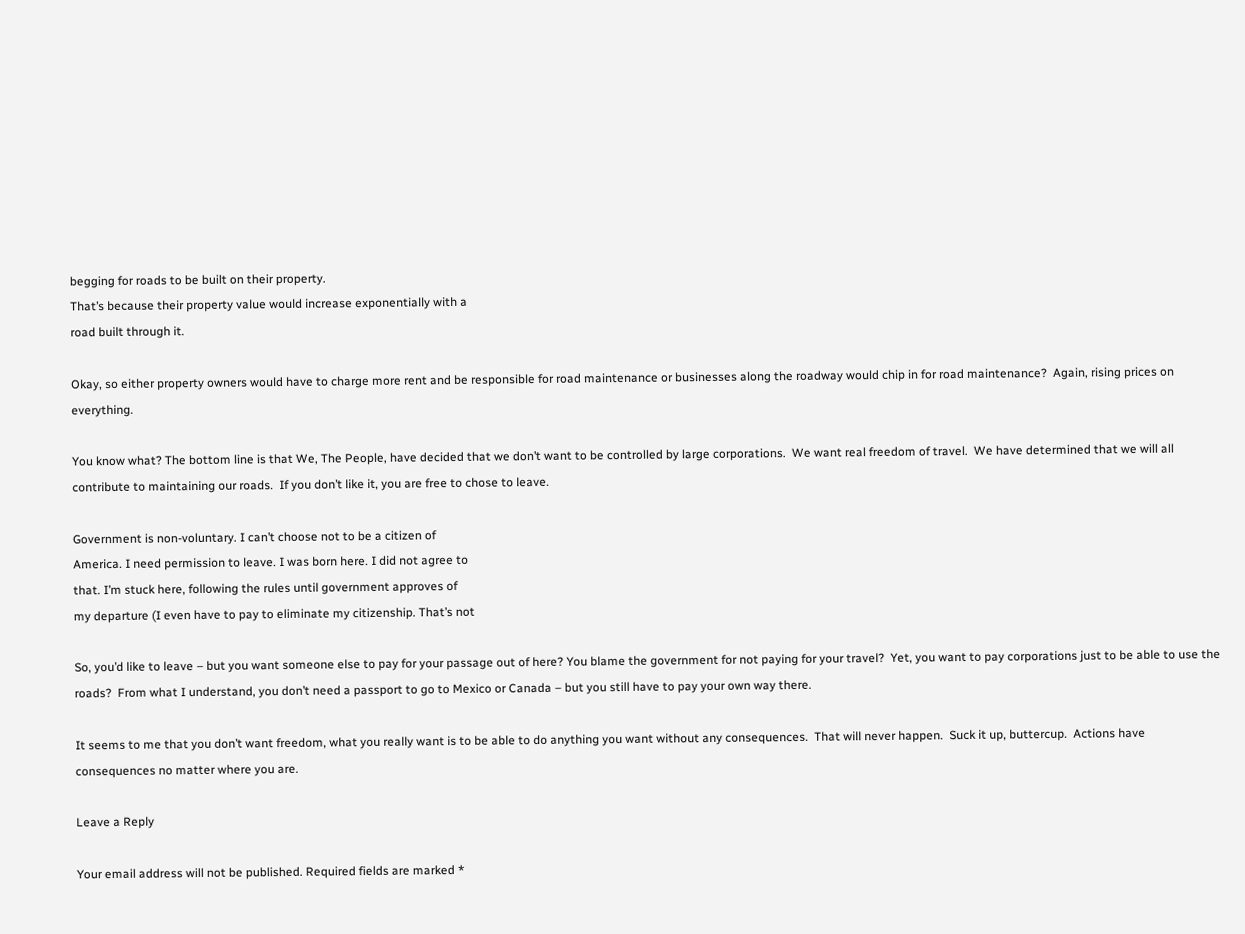begging for roads to be built on their property.
That’s because their property value would increase exponentially with a
road built through it.

Okay, so either property owners would have to charge more rent and be responsible for road maintenance or businesses along the roadway would chip in for road maintenance?  Again, rising prices on everything.

You know what? The bottom line is that We, The People, have decided that we don’t want to be controlled by large corporations.  We want real freedom of travel.  We have determined that we will all contribute to maintaining our roads.  If you don’t like it, you are free to chose to leave.

Government is non-voluntary. I can’t choose not to be a citizen of
America. I need permission to leave. I was born here. I did not agree to
that. I’m stuck here, following the rules until government approves of
my departure (I even have to pay to eliminate my citizenship. That’s not

So, you’d like to leave – but you want someone else to pay for your passage out of here? You blame the government for not paying for your travel?  Yet, you want to pay corporations just to be able to use the roads?  From what I understand, you don’t need a passport to go to Mexico or Canada – but you still have to pay your own way there.

It seems to me that you don’t want freedom, what you really want is to be able to do anything you want without any consequences.  That will never happen.  Suck it up, buttercup.  Actions have consequences no matter where you are.

Leave a Reply

Your email address will not be published. Required fields are marked *